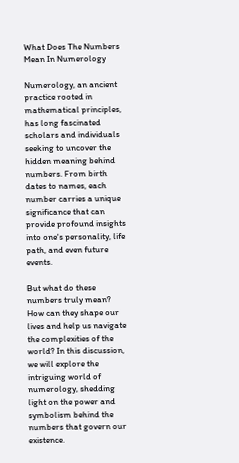What Does The Numbers Mean In Numerology

Numerology, an ancient practice rooted in mathematical principles, has long fascinated scholars and individuals seeking to uncover the hidden meaning behind numbers. From birth dates to names, each number carries a unique significance that can provide profound insights into one's personality, life path, and even future events.

But what do these numbers truly mean? How can they shape our lives and help us navigate the complexities of the world? In this discussion, we will explore the intriguing world of numerology, shedding light on the power and symbolism behind the numbers that govern our existence.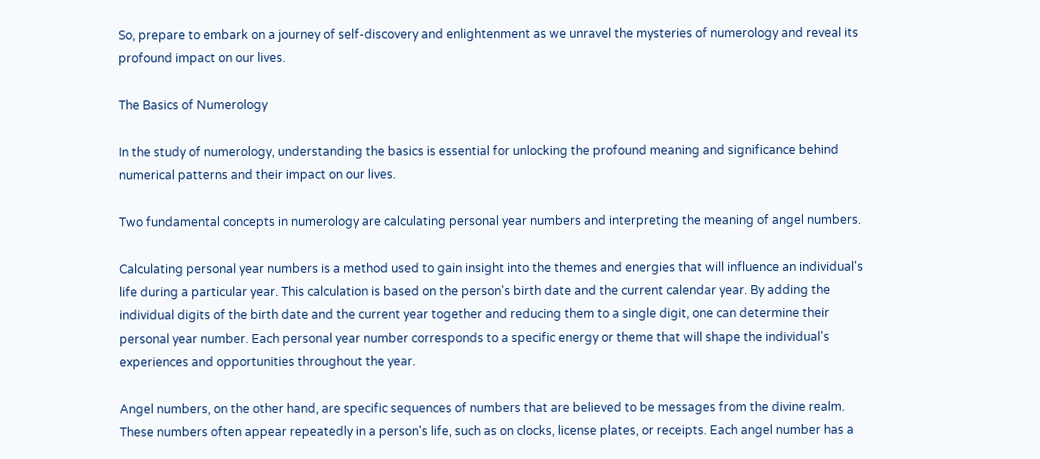So, prepare to embark on a journey of self-discovery and enlightenment as we unravel the mysteries of numerology and reveal its profound impact on our lives.

The Basics of Numerology

In the study of numerology, understanding the basics is essential for unlocking the profound meaning and significance behind numerical patterns and their impact on our lives.

Two fundamental concepts in numerology are calculating personal year numbers and interpreting the meaning of angel numbers.

Calculating personal year numbers is a method used to gain insight into the themes and energies that will influence an individual's life during a particular year. This calculation is based on the person's birth date and the current calendar year. By adding the individual digits of the birth date and the current year together and reducing them to a single digit, one can determine their personal year number. Each personal year number corresponds to a specific energy or theme that will shape the individual's experiences and opportunities throughout the year.

Angel numbers, on the other hand, are specific sequences of numbers that are believed to be messages from the divine realm. These numbers often appear repeatedly in a person's life, such as on clocks, license plates, or receipts. Each angel number has a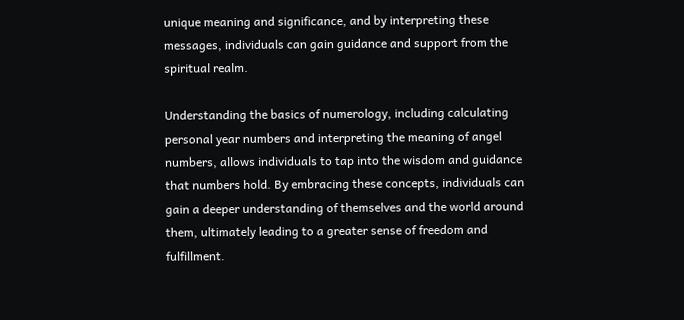unique meaning and significance, and by interpreting these messages, individuals can gain guidance and support from the spiritual realm.

Understanding the basics of numerology, including calculating personal year numbers and interpreting the meaning of angel numbers, allows individuals to tap into the wisdom and guidance that numbers hold. By embracing these concepts, individuals can gain a deeper understanding of themselves and the world around them, ultimately leading to a greater sense of freedom and fulfillment.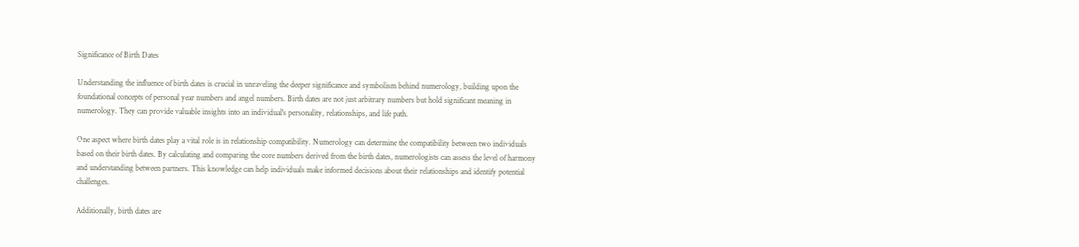Significance of Birth Dates

Understanding the influence of birth dates is crucial in unraveling the deeper significance and symbolism behind numerology, building upon the foundational concepts of personal year numbers and angel numbers. Birth dates are not just arbitrary numbers but hold significant meaning in numerology. They can provide valuable insights into an individual's personality, relationships, and life path.

One aspect where birth dates play a vital role is in relationship compatibility. Numerology can determine the compatibility between two individuals based on their birth dates. By calculating and comparing the core numbers derived from the birth dates, numerologists can assess the level of harmony and understanding between partners. This knowledge can help individuals make informed decisions about their relationships and identify potential challenges.

Additionally, birth dates are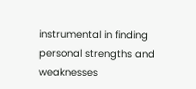instrumental in finding personal strengths and weaknesses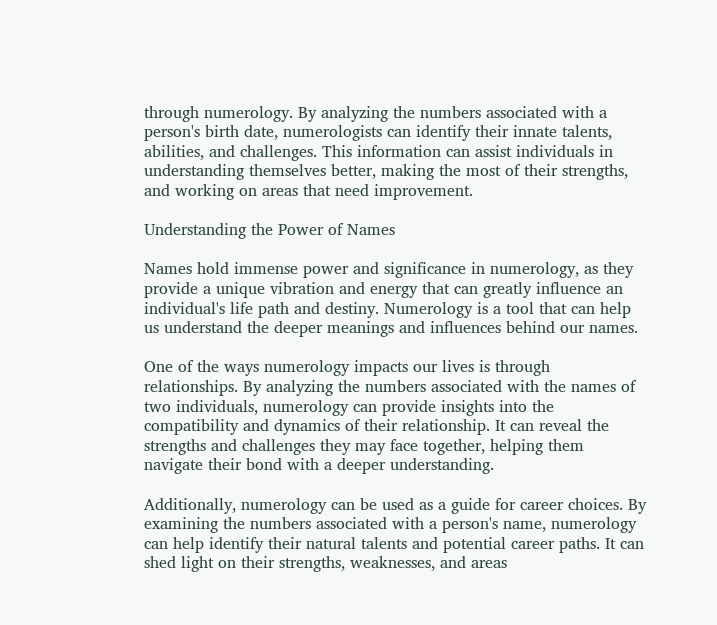through numerology. By analyzing the numbers associated with a person's birth date, numerologists can identify their innate talents, abilities, and challenges. This information can assist individuals in understanding themselves better, making the most of their strengths, and working on areas that need improvement.

Understanding the Power of Names

Names hold immense power and significance in numerology, as they provide a unique vibration and energy that can greatly influence an individual's life path and destiny. Numerology is a tool that can help us understand the deeper meanings and influences behind our names.

One of the ways numerology impacts our lives is through relationships. By analyzing the numbers associated with the names of two individuals, numerology can provide insights into the compatibility and dynamics of their relationship. It can reveal the strengths and challenges they may face together, helping them navigate their bond with a deeper understanding.

Additionally, numerology can be used as a guide for career choices. By examining the numbers associated with a person's name, numerology can help identify their natural talents and potential career paths. It can shed light on their strengths, weaknesses, and areas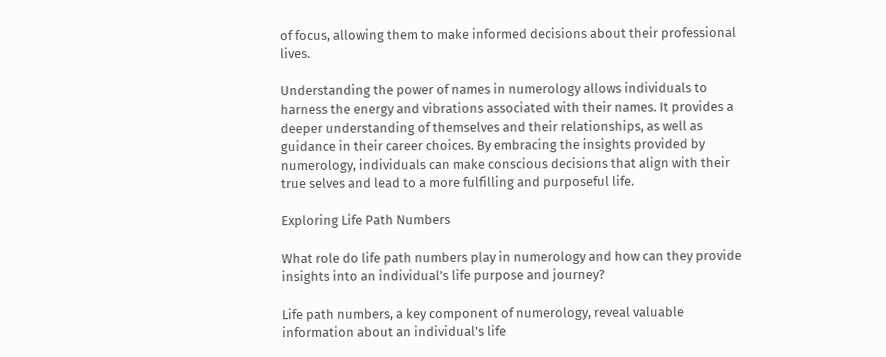of focus, allowing them to make informed decisions about their professional lives.

Understanding the power of names in numerology allows individuals to harness the energy and vibrations associated with their names. It provides a deeper understanding of themselves and their relationships, as well as guidance in their career choices. By embracing the insights provided by numerology, individuals can make conscious decisions that align with their true selves and lead to a more fulfilling and purposeful life.

Exploring Life Path Numbers

What role do life path numbers play in numerology and how can they provide insights into an individual's life purpose and journey?

Life path numbers, a key component of numerology, reveal valuable information about an individual's life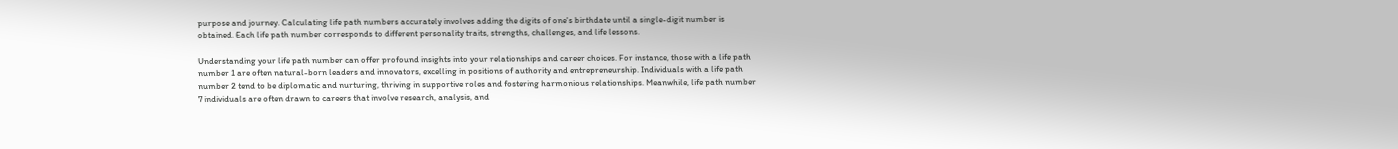purpose and journey. Calculating life path numbers accurately involves adding the digits of one's birthdate until a single-digit number is obtained. Each life path number corresponds to different personality traits, strengths, challenges, and life lessons.

Understanding your life path number can offer profound insights into your relationships and career choices. For instance, those with a life path number 1 are often natural-born leaders and innovators, excelling in positions of authority and entrepreneurship. Individuals with a life path number 2 tend to be diplomatic and nurturing, thriving in supportive roles and fostering harmonious relationships. Meanwhile, life path number 7 individuals are often drawn to careers that involve research, analysis, and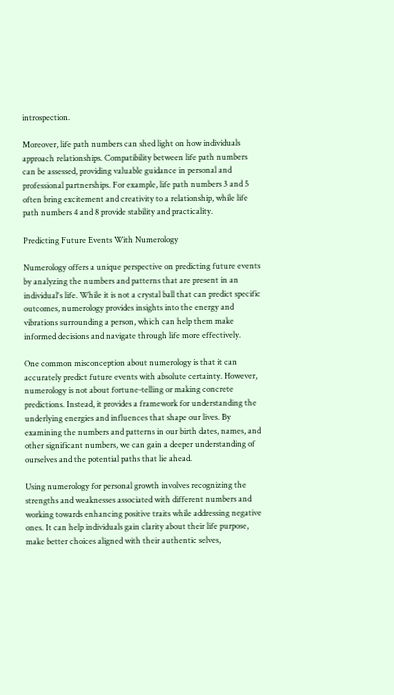introspection.

Moreover, life path numbers can shed light on how individuals approach relationships. Compatibility between life path numbers can be assessed, providing valuable guidance in personal and professional partnerships. For example, life path numbers 3 and 5 often bring excitement and creativity to a relationship, while life path numbers 4 and 8 provide stability and practicality.

Predicting Future Events With Numerology

Numerology offers a unique perspective on predicting future events by analyzing the numbers and patterns that are present in an individual's life. While it is not a crystal ball that can predict specific outcomes, numerology provides insights into the energy and vibrations surrounding a person, which can help them make informed decisions and navigate through life more effectively.

One common misconception about numerology is that it can accurately predict future events with absolute certainty. However, numerology is not about fortune-telling or making concrete predictions. Instead, it provides a framework for understanding the underlying energies and influences that shape our lives. By examining the numbers and patterns in our birth dates, names, and other significant numbers, we can gain a deeper understanding of ourselves and the potential paths that lie ahead.

Using numerology for personal growth involves recognizing the strengths and weaknesses associated with different numbers and working towards enhancing positive traits while addressing negative ones. It can help individuals gain clarity about their life purpose, make better choices aligned with their authentic selves,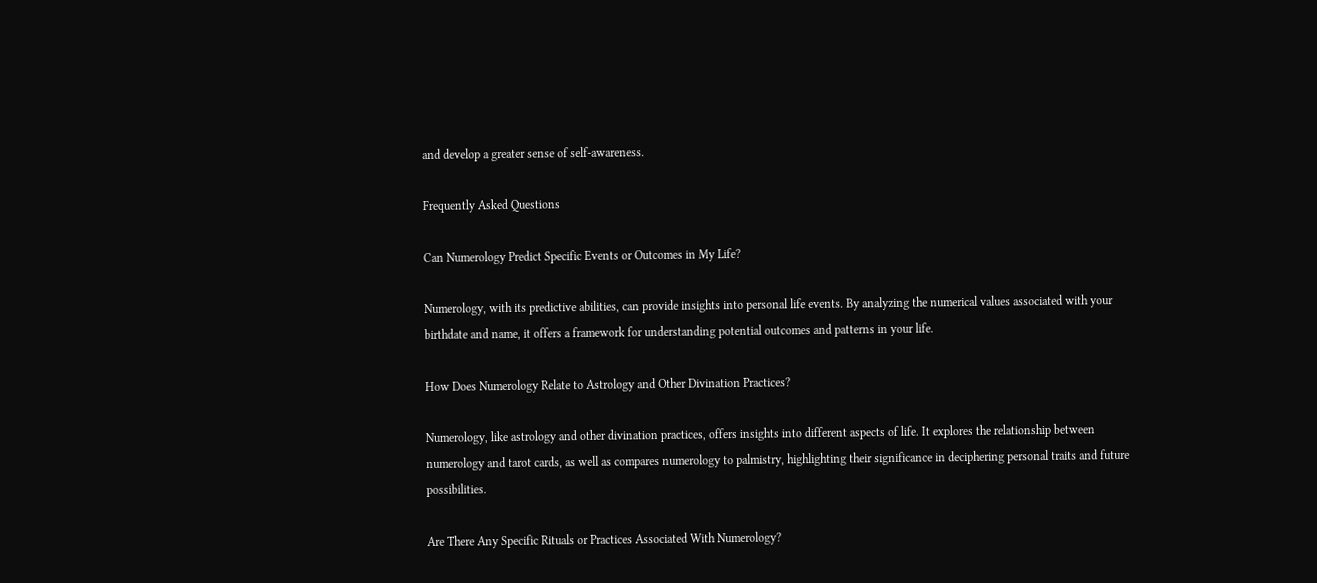and develop a greater sense of self-awareness.

Frequently Asked Questions

Can Numerology Predict Specific Events or Outcomes in My Life?

Numerology, with its predictive abilities, can provide insights into personal life events. By analyzing the numerical values associated with your birthdate and name, it offers a framework for understanding potential outcomes and patterns in your life.

How Does Numerology Relate to Astrology and Other Divination Practices?

Numerology, like astrology and other divination practices, offers insights into different aspects of life. It explores the relationship between numerology and tarot cards, as well as compares numerology to palmistry, highlighting their significance in deciphering personal traits and future possibilities.

Are There Any Specific Rituals or Practices Associated With Numerology?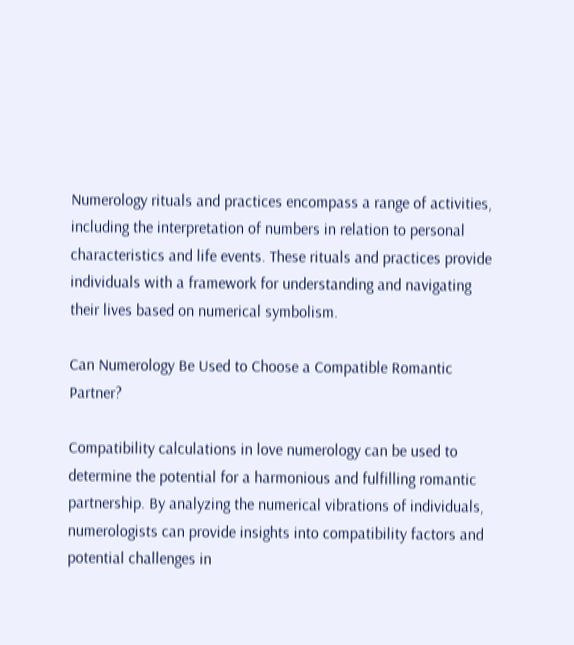Numerology rituals and practices encompass a range of activities, including the interpretation of numbers in relation to personal characteristics and life events. These rituals and practices provide individuals with a framework for understanding and navigating their lives based on numerical symbolism.

Can Numerology Be Used to Choose a Compatible Romantic Partner?

Compatibility calculations in love numerology can be used to determine the potential for a harmonious and fulfilling romantic partnership. By analyzing the numerical vibrations of individuals, numerologists can provide insights into compatibility factors and potential challenges in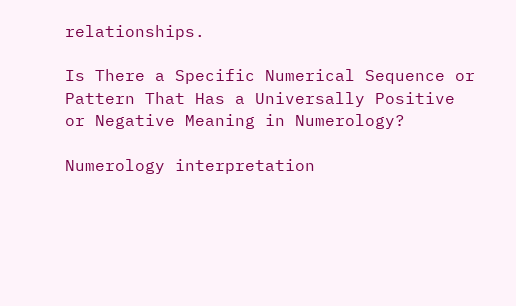relationships.

Is There a Specific Numerical Sequence or Pattern That Has a Universally Positive or Negative Meaning in Numerology?

Numerology interpretation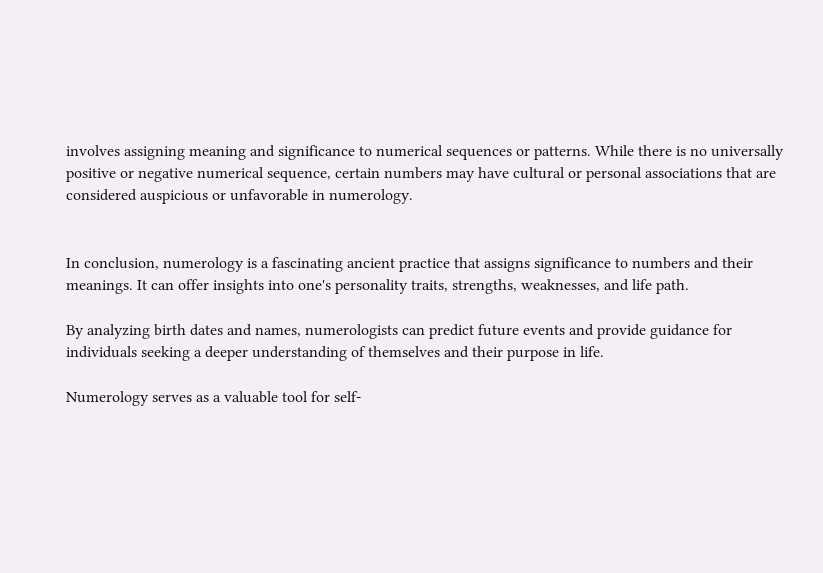involves assigning meaning and significance to numerical sequences or patterns. While there is no universally positive or negative numerical sequence, certain numbers may have cultural or personal associations that are considered auspicious or unfavorable in numerology.


In conclusion, numerology is a fascinating ancient practice that assigns significance to numbers and their meanings. It can offer insights into one's personality traits, strengths, weaknesses, and life path.

By analyzing birth dates and names, numerologists can predict future events and provide guidance for individuals seeking a deeper understanding of themselves and their purpose in life.

Numerology serves as a valuable tool for self-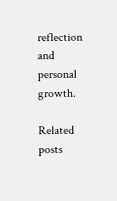reflection and personal growth.

Related posts